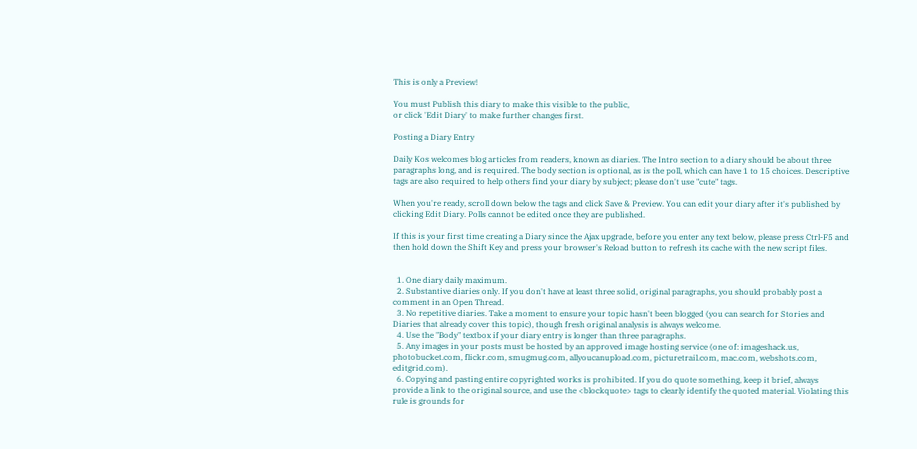This is only a Preview!

You must Publish this diary to make this visible to the public,
or click 'Edit Diary' to make further changes first.

Posting a Diary Entry

Daily Kos welcomes blog articles from readers, known as diaries. The Intro section to a diary should be about three paragraphs long, and is required. The body section is optional, as is the poll, which can have 1 to 15 choices. Descriptive tags are also required to help others find your diary by subject; please don't use "cute" tags.

When you're ready, scroll down below the tags and click Save & Preview. You can edit your diary after it's published by clicking Edit Diary. Polls cannot be edited once they are published.

If this is your first time creating a Diary since the Ajax upgrade, before you enter any text below, please press Ctrl-F5 and then hold down the Shift Key and press your browser's Reload button to refresh its cache with the new script files.


  1. One diary daily maximum.
  2. Substantive diaries only. If you don't have at least three solid, original paragraphs, you should probably post a comment in an Open Thread.
  3. No repetitive diaries. Take a moment to ensure your topic hasn't been blogged (you can search for Stories and Diaries that already cover this topic), though fresh original analysis is always welcome.
  4. Use the "Body" textbox if your diary entry is longer than three paragraphs.
  5. Any images in your posts must be hosted by an approved image hosting service (one of: imageshack.us, photobucket.com, flickr.com, smugmug.com, allyoucanupload.com, picturetrail.com, mac.com, webshots.com, editgrid.com).
  6. Copying and pasting entire copyrighted works is prohibited. If you do quote something, keep it brief, always provide a link to the original source, and use the <blockquote> tags to clearly identify the quoted material. Violating this rule is grounds for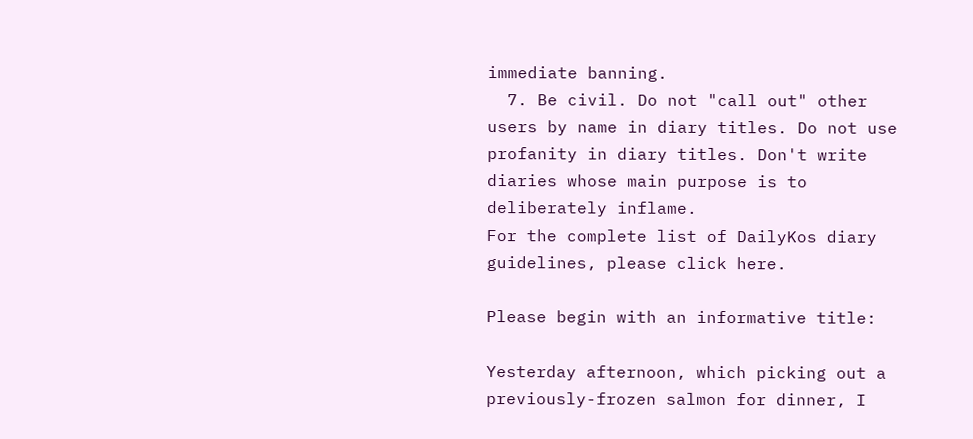immediate banning.
  7. Be civil. Do not "call out" other users by name in diary titles. Do not use profanity in diary titles. Don't write diaries whose main purpose is to deliberately inflame.
For the complete list of DailyKos diary guidelines, please click here.

Please begin with an informative title:

Yesterday afternoon, which picking out a previously-frozen salmon for dinner, I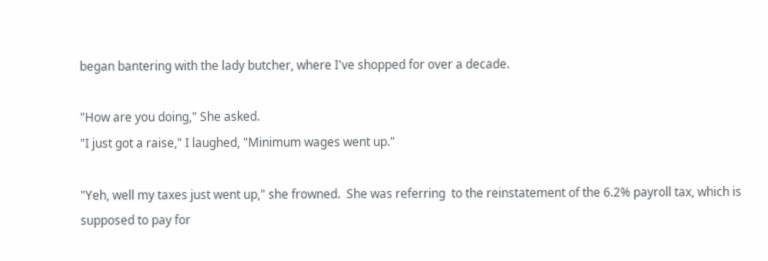began bantering with the lady butcher, where I've shopped for over a decade.

"How are you doing," She asked.
"I just got a raise," I laughed, "Minimum wages went up."

"Yeh, well my taxes just went up," she frowned.  She was referring  to the reinstatement of the 6.2% payroll tax, which is supposed to pay for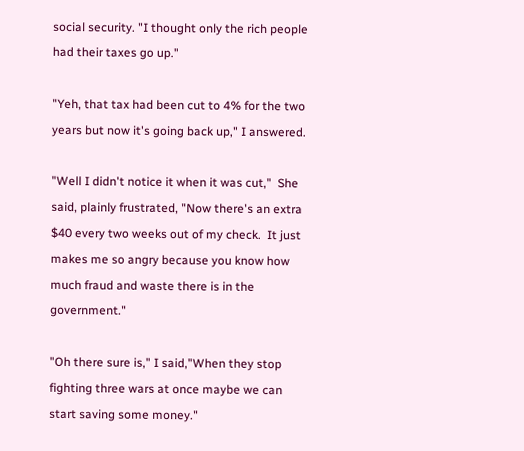social security. "I thought only the rich people had their taxes go up."

"Yeh, that tax had been cut to 4% for the two years but now it's going back up," I answered.

"Well I didn't notice it when it was cut,"  She said, plainly frustrated, "Now there's an extra $40 every two weeks out of my check.  It just makes me so angry because you know how much fraud and waste there is in the government."

"Oh there sure is," I said,"When they stop fighting three wars at once maybe we can start saving some money."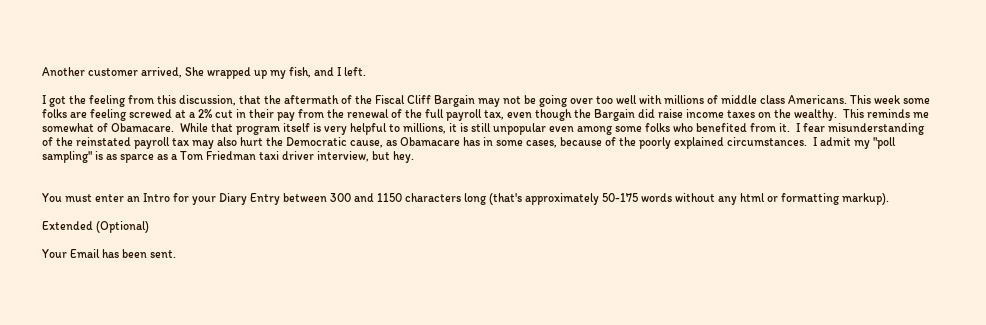Another customer arrived, She wrapped up my fish, and I left.

I got the feeling from this discussion, that the aftermath of the Fiscal Cliff Bargain may not be going over too well with millions of middle class Americans. This week some folks are feeling screwed at a 2% cut in their pay from the renewal of the full payroll tax, even though the Bargain did raise income taxes on the wealthy.  This reminds me somewhat of Obamacare.  While that program itself is very helpful to millions, it is still unpopular even among some folks who benefited from it.  I fear misunderstanding of the reinstated payroll tax may also hurt the Democratic cause, as Obamacare has in some cases, because of the poorly explained circumstances.  I admit my "poll sampling" is as sparce as a Tom Friedman taxi driver interview, but hey.


You must enter an Intro for your Diary Entry between 300 and 1150 characters long (that's approximately 50-175 words without any html or formatting markup).

Extended (Optional)

Your Email has been sent.